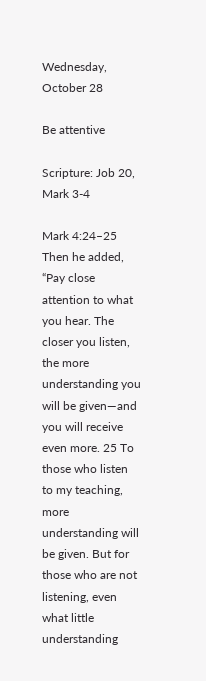Wednesday, October 28

Be attentive

Scripture: Job 20, Mark 3-4

Mark 4:24–25 Then he added, “Pay close attention to what you hear. The closer you listen, the more understanding you will be given—and you will receive even more. 25 To those who listen to my teaching, more understanding will be given. But for those who are not listening, even what little understanding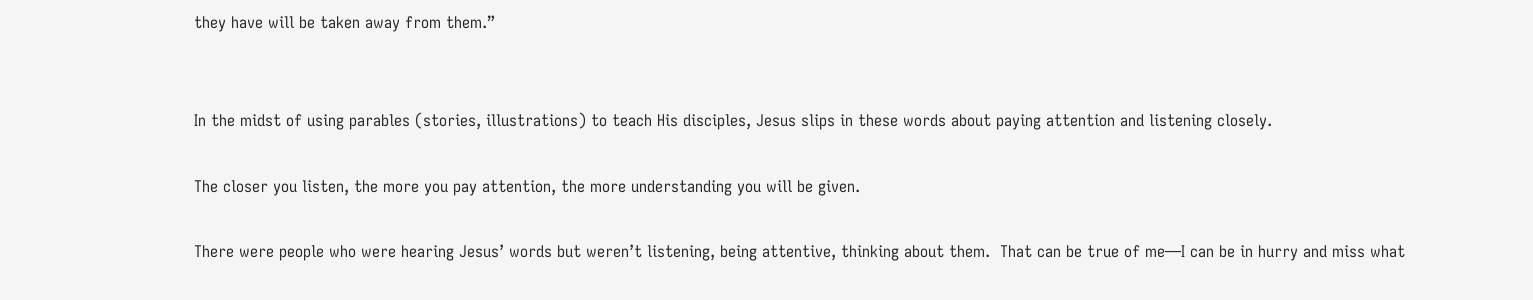they have will be taken away from them.”


In the midst of using parables (stories, illustrations) to teach His disciples, Jesus slips in these words about paying attention and listening closely.

The closer you listen, the more you pay attention, the more understanding you will be given.

There were people who were hearing Jesus’ words but weren’t listening, being attentive, thinking about them.  That can be true of me—I can be in hurry and miss what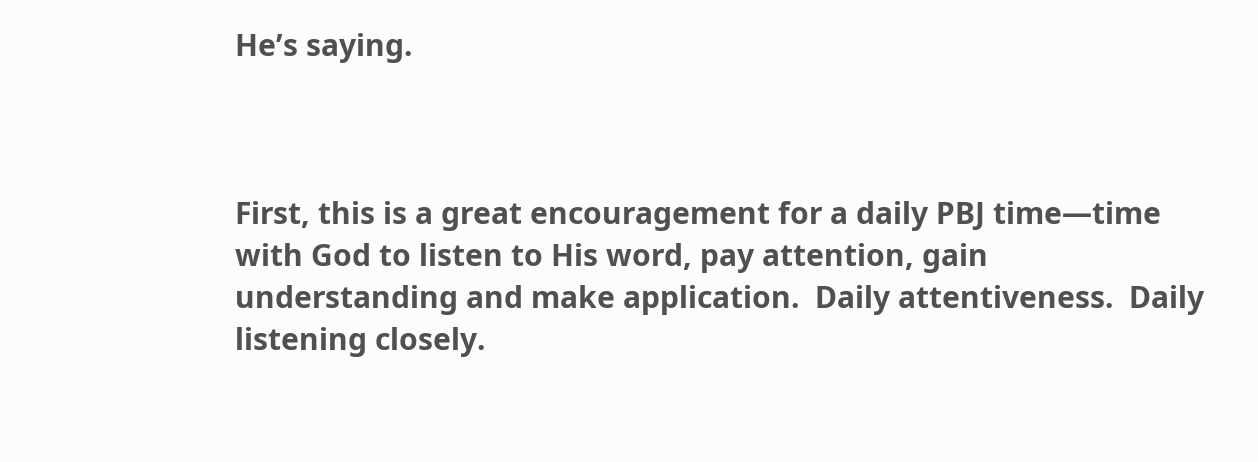He’s saying.



First, this is a great encouragement for a daily PBJ time—time with God to listen to His word, pay attention, gain understanding and make application.  Daily attentiveness.  Daily listening closely.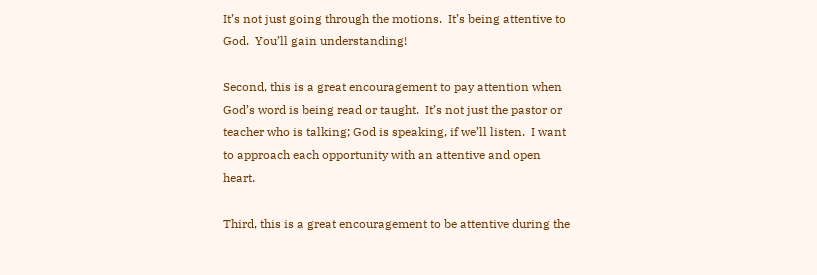It’s not just going through the motions.  It’s being attentive to God.  You’ll gain understanding!

Second, this is a great encouragement to pay attention when God’s word is being read or taught.  It’s not just the pastor or teacher who is talking; God is speaking, if we’ll listen.  I want to approach each opportunity with an attentive and open heart.

Third, this is a great encouragement to be attentive during the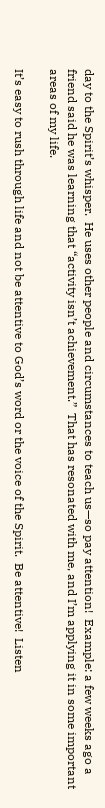day to the Spirit’s whisper.  He uses other people and circumstances to teach us—so pay attention!  Example: a few weeks ago a friend said he was learning that “activity isn’t achievement.”  That has resonated with me, and I’m applying it in some important areas of my life.

It’s easy to rush through life and not be attentive to God’s word or the voice of the Spirit.  Be attentive!  Listen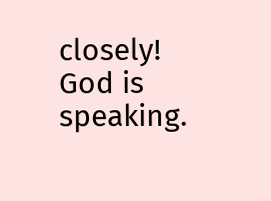closely!  God is speaking.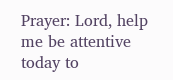Prayer: Lord, help me be attentive today to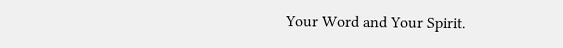Your Word and Your Spirit.